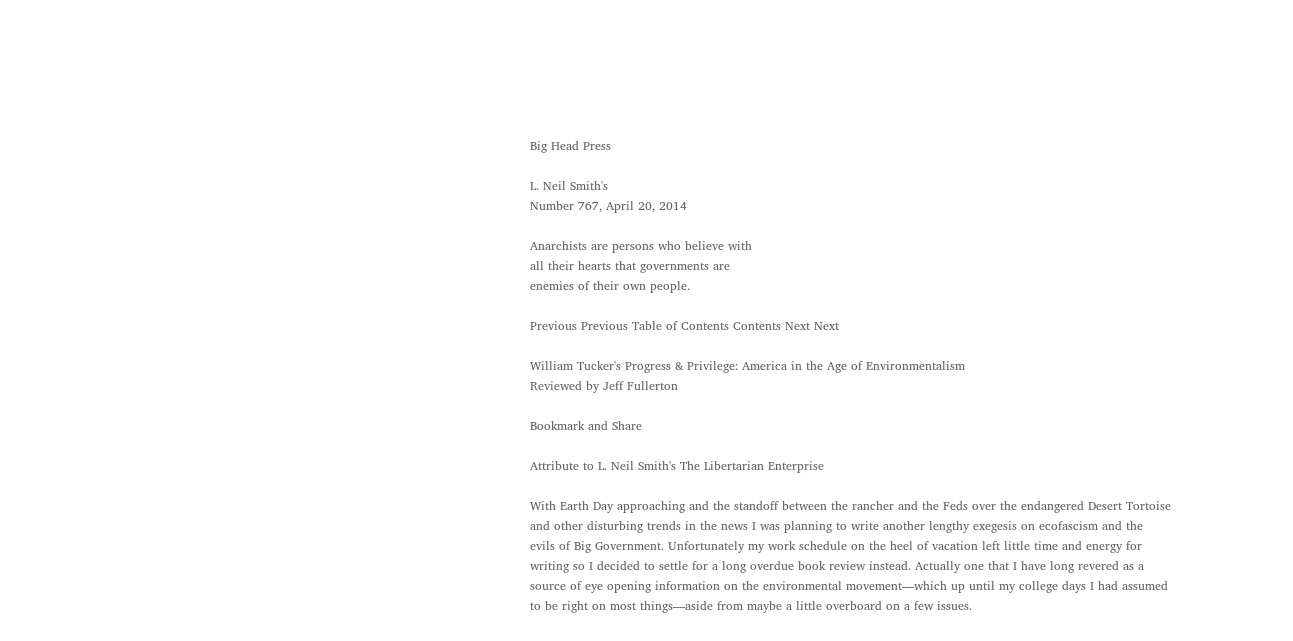Big Head Press

L. Neil Smith's
Number 767, April 20, 2014

Anarchists are persons who believe with
all their hearts that governments are
enemies of their own people.

Previous Previous Table of Contents Contents Next Next

William Tucker's Progress & Privilege: America in the Age of Environmentalism
Reviewed by Jeff Fullerton

Bookmark and Share

Attribute to L. Neil Smith's The Libertarian Enterprise

With Earth Day approaching and the standoff between the rancher and the Feds over the endangered Desert Tortoise and other disturbing trends in the news I was planning to write another lengthy exegesis on ecofascism and the evils of Big Government. Unfortunately my work schedule on the heel of vacation left little time and energy for writing so I decided to settle for a long overdue book review instead. Actually one that I have long revered as a source of eye opening information on the environmental movement—which up until my college days I had assumed to be right on most things—aside from maybe a little overboard on a few issues.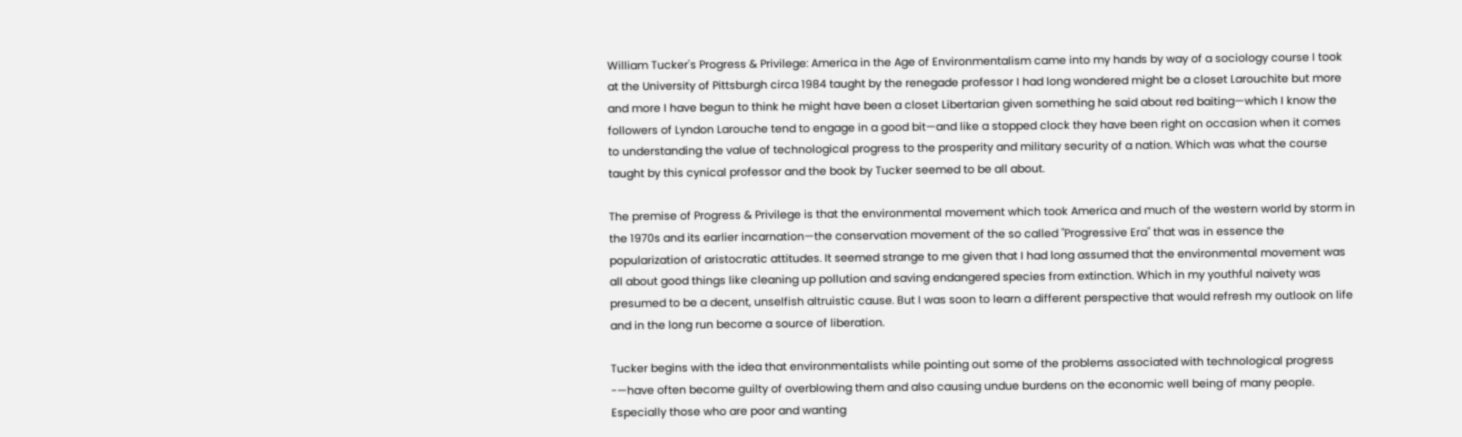William Tucker's Progress & Privilege: America in the Age of Environmentalism came into my hands by way of a sociology course I took at the University of Pittsburgh circa 1984 taught by the renegade professor I had long wondered might be a closet Larouchite but more and more I have begun to think he might have been a closet Libertarian given something he said about red baiting—which I know the followers of Lyndon Larouche tend to engage in a good bit—and like a stopped clock they have been right on occasion when it comes to understanding the value of technological progress to the prosperity and military security of a nation. Which was what the course taught by this cynical professor and the book by Tucker seemed to be all about.

The premise of Progress & Privilege is that the environmental movement which took America and much of the western world by storm in the 1970s and its earlier incarnation—the conservation movement of the so called "Progressive Era" that was in essence the popularization of aristocratic attitudes. It seemed strange to me given that I had long assumed that the environmental movement was all about good things like cleaning up pollution and saving endangered species from extinction. Which in my youthful naivety was presumed to be a decent, unselfish altruistic cause. But I was soon to learn a different perspective that would refresh my outlook on life and in the long run become a source of liberation.

Tucker begins with the idea that environmentalists while pointing out some of the problems associated with technological progress -—have often become guilty of overblowing them and also causing undue burdens on the economic well being of many people. Especially those who are poor and wanting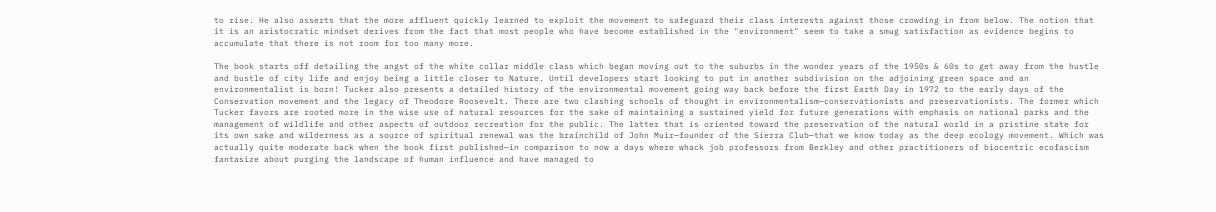to rise. He also asserts that the more affluent quickly learned to exploit the movement to safeguard their class interests against those crowding in from below. The notion that it is an aristocratic mindset derives from the fact that most people who have become established in the "environment" seem to take a smug satisfaction as evidence begins to accumulate that there is not room for too many more.

The book starts off detailing the angst of the white collar middle class which began moving out to the suburbs in the wonder years of the 1950s & 60s to get away from the hustle and bustle of city life and enjoy being a little closer to Nature. Until developers start looking to put in another subdivision on the adjoining green space and an environmentalist is born! Tucker also presents a detailed history of the environmental movement going way back before the first Earth Day in 1972 to the early days of the Conservation movement and the legacy of Theodore Roosevelt. There are two clashing schools of thought in environmentalism—conservationists and preservationists. The former which Tucker favors are rooted more in the wise use of natural resources for the sake of maintaining a sustained yield for future generations with emphasis on national parks and the management of wildlife and other aspects of outdoor recreation for the public. The latter that is oriented toward the preservation of the natural world in a pristine state for its own sake and wilderness as a source of spiritual renewal was the brainchild of John Muir—founder of the Sierra Club—that we know today as the deep ecology movement. Which was actually quite moderate back when the book first published—in comparison to now a days where whack job professors from Berkley and other practitioners of biocentric ecofascism fantasize about purging the landscape of human influence and have managed to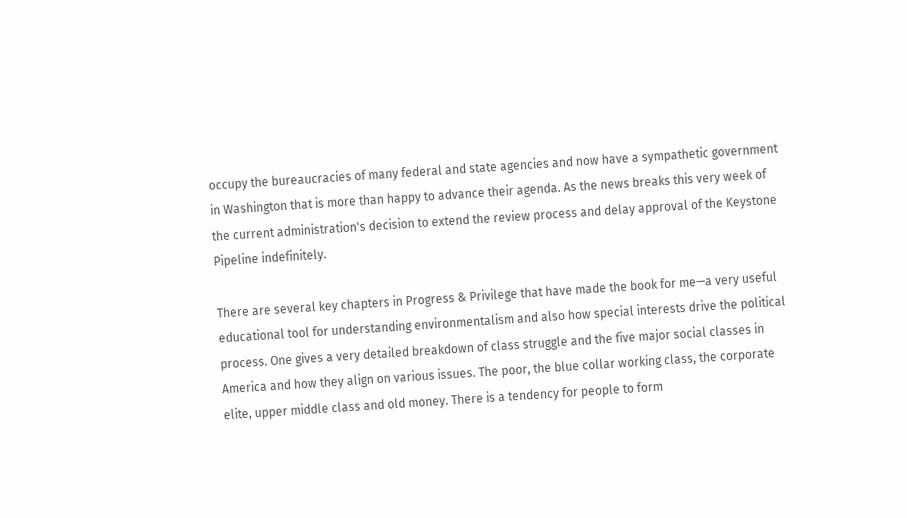occupy the bureaucracies of many federal and state agencies and now have a sympathetic government in Washington that is more than happy to advance their agenda. As the news breaks this very week of the current administration's decision to extend the review process and delay approval of the Keystone Pipeline indefinitely.

There are several key chapters in Progress & Privilege that have made the book for me—a very useful educational tool for understanding environmentalism and also how special interests drive the political process. One gives a very detailed breakdown of class struggle and the five major social classes in America and how they align on various issues. The poor, the blue collar working class, the corporate elite, upper middle class and old money. There is a tendency for people to form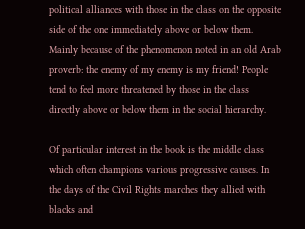political alliances with those in the class on the opposite side of the one immediately above or below them. Mainly because of the phenomenon noted in an old Arab proverb: the enemy of my enemy is my friend! People tend to feel more threatened by those in the class directly above or below them in the social hierarchy.

Of particular interest in the book is the middle class which often champions various progressive causes. In the days of the Civil Rights marches they allied with blacks and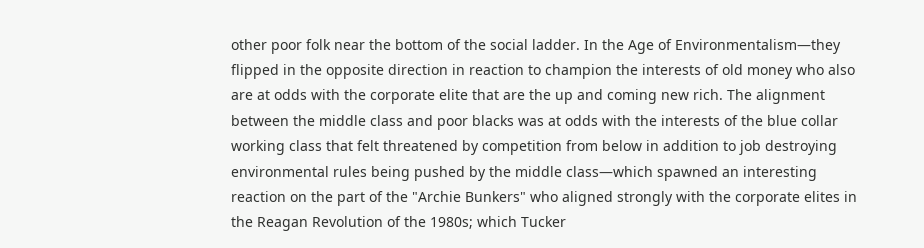other poor folk near the bottom of the social ladder. In the Age of Environmentalism—they flipped in the opposite direction in reaction to champion the interests of old money who also are at odds with the corporate elite that are the up and coming new rich. The alignment between the middle class and poor blacks was at odds with the interests of the blue collar working class that felt threatened by competition from below in addition to job destroying environmental rules being pushed by the middle class—which spawned an interesting reaction on the part of the "Archie Bunkers" who aligned strongly with the corporate elites in the Reagan Revolution of the 1980s; which Tucker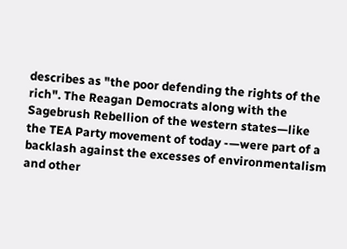describes as "the poor defending the rights of the rich". The Reagan Democrats along with the Sagebrush Rebellion of the western states—like the TEA Party movement of today -—were part of a backlash against the excesses of environmentalism and other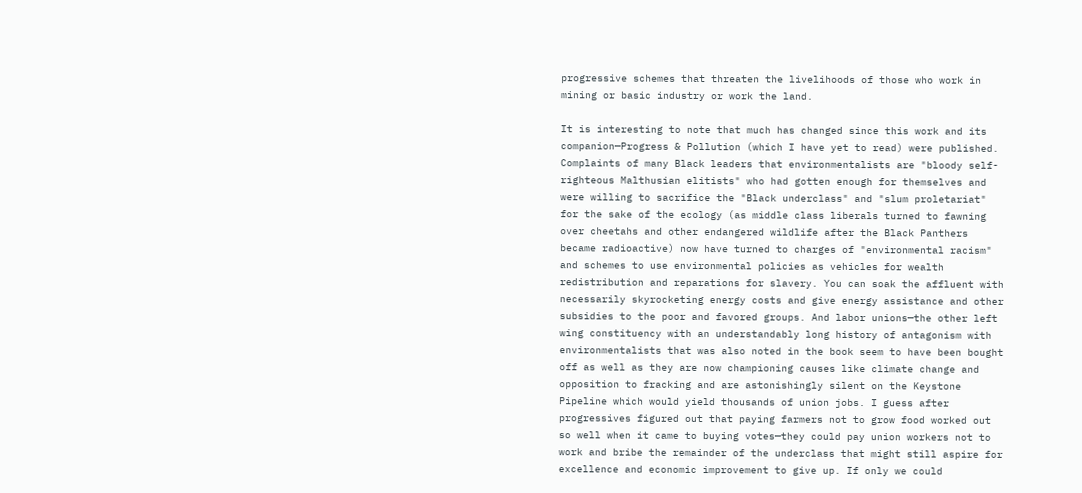progressive schemes that threaten the livelihoods of those who work in mining or basic industry or work the land.

It is interesting to note that much has changed since this work and its companion—Progress & Pollution (which I have yet to read) were published. Complaints of many Black leaders that environmentalists are "bloody self-righteous Malthusian elitists" who had gotten enough for themselves and were willing to sacrifice the "Black underclass" and "slum proletariat" for the sake of the ecology (as middle class liberals turned to fawning over cheetahs and other endangered wildlife after the Black Panthers became radioactive) now have turned to charges of "environmental racism" and schemes to use environmental policies as vehicles for wealth redistribution and reparations for slavery. You can soak the affluent with necessarily skyrocketing energy costs and give energy assistance and other subsidies to the poor and favored groups. And labor unions—the other left wing constituency with an understandably long history of antagonism with environmentalists that was also noted in the book seem to have been bought off as well as they are now championing causes like climate change and opposition to fracking and are astonishingly silent on the Keystone Pipeline which would yield thousands of union jobs. I guess after progressives figured out that paying farmers not to grow food worked out so well when it came to buying votes—they could pay union workers not to work and bribe the remainder of the underclass that might still aspire for excellence and economic improvement to give up. If only we could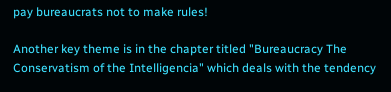pay bureaucrats not to make rules!

Another key theme is in the chapter titled "Bureaucracy The Conservatism of the Intelligencia" which deals with the tendency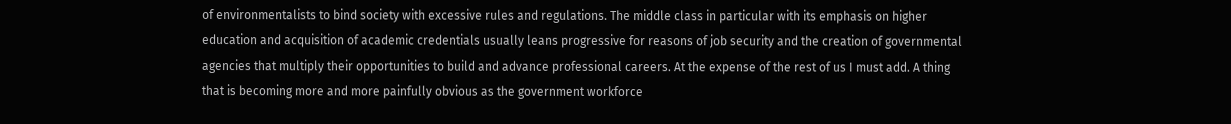of environmentalists to bind society with excessive rules and regulations. The middle class in particular with its emphasis on higher education and acquisition of academic credentials usually leans progressive for reasons of job security and the creation of governmental agencies that multiply their opportunities to build and advance professional careers. At the expense of the rest of us I must add. A thing that is becoming more and more painfully obvious as the government workforce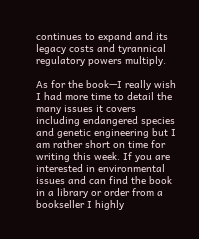continues to expand and its legacy costs and tyrannical regulatory powers multiply.

As for the book—I really wish I had more time to detail the many issues it covers including endangered species and genetic engineering but I am rather short on time for writing this week. If you are interested in environmental issues and can find the book in a library or order from a bookseller I highly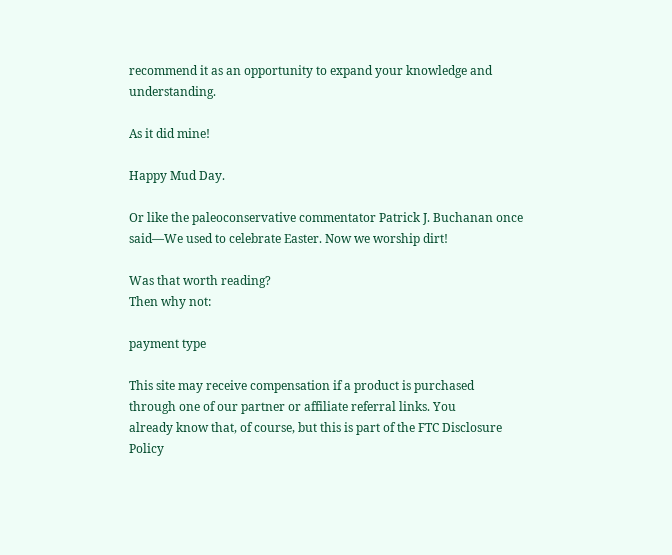recommend it as an opportunity to expand your knowledge and understanding.

As it did mine!

Happy Mud Day.

Or like the paleoconservative commentator Patrick J. Buchanan once said—We used to celebrate Easter. Now we worship dirt!

Was that worth reading?
Then why not:

payment type

This site may receive compensation if a product is purchased
through one of our partner or affiliate referral links. You
already know that, of course, but this is part of the FTC Disclosure
Policy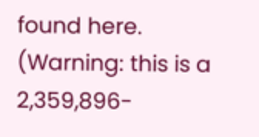found here. (Warning: this is a 2,359,896-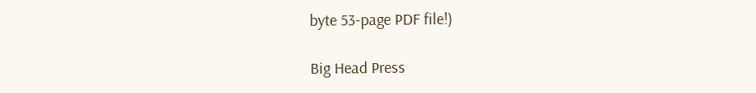byte 53-page PDF file!)

Big Head Press